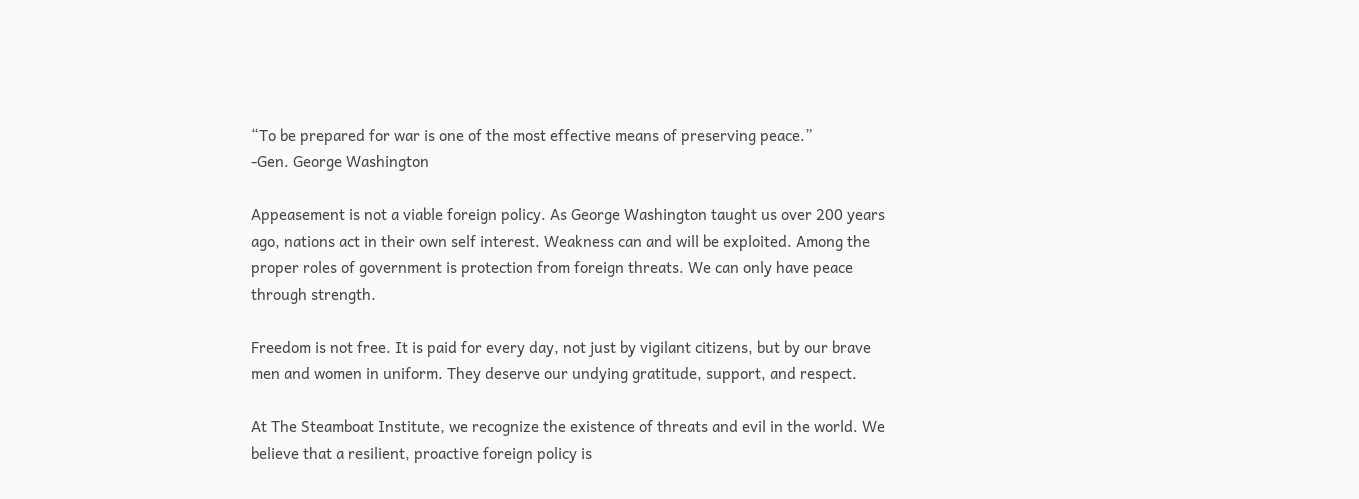“To be prepared for war is one of the most effective means of preserving peace.”
-Gen. George Washington

Appeasement is not a viable foreign policy. As George Washington taught us over 200 years ago, nations act in their own self interest. Weakness can and will be exploited. Among the proper roles of government is protection from foreign threats. We can only have peace through strength.

Freedom is not free. It is paid for every day, not just by vigilant citizens, but by our brave men and women in uniform. They deserve our undying gratitude, support, and respect.

At The Steamboat Institute, we recognize the existence of threats and evil in the world. We believe that a resilient, proactive foreign policy is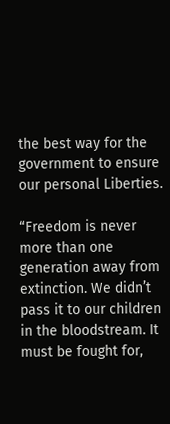the best way for the government to ensure our personal Liberties.

“Freedom is never more than one generation away from extinction. We didn’t pass it to our children in the bloodstream. It must be fought for,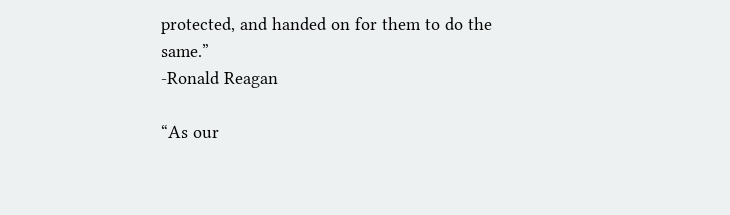protected, and handed on for them to do the same.”
-Ronald Reagan

“As our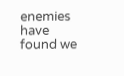enemies have found we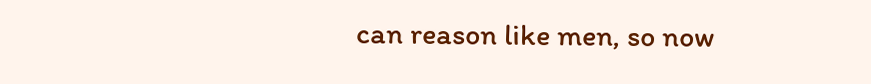can reason like men, so now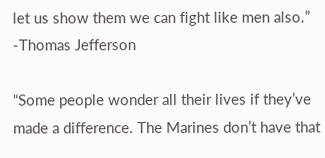let us show them we can fight like men also.”
-Thomas Jefferson

“Some people wonder all their lives if they’ve made a difference. The Marines don’t have that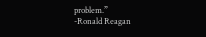problem.”
-Ronald Reagan